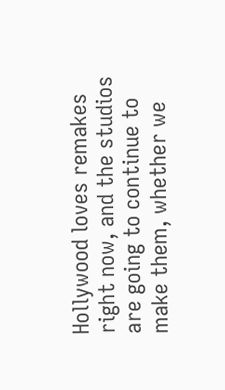Hollywood loves remakes right now, and the studios are going to continue to make them, whether we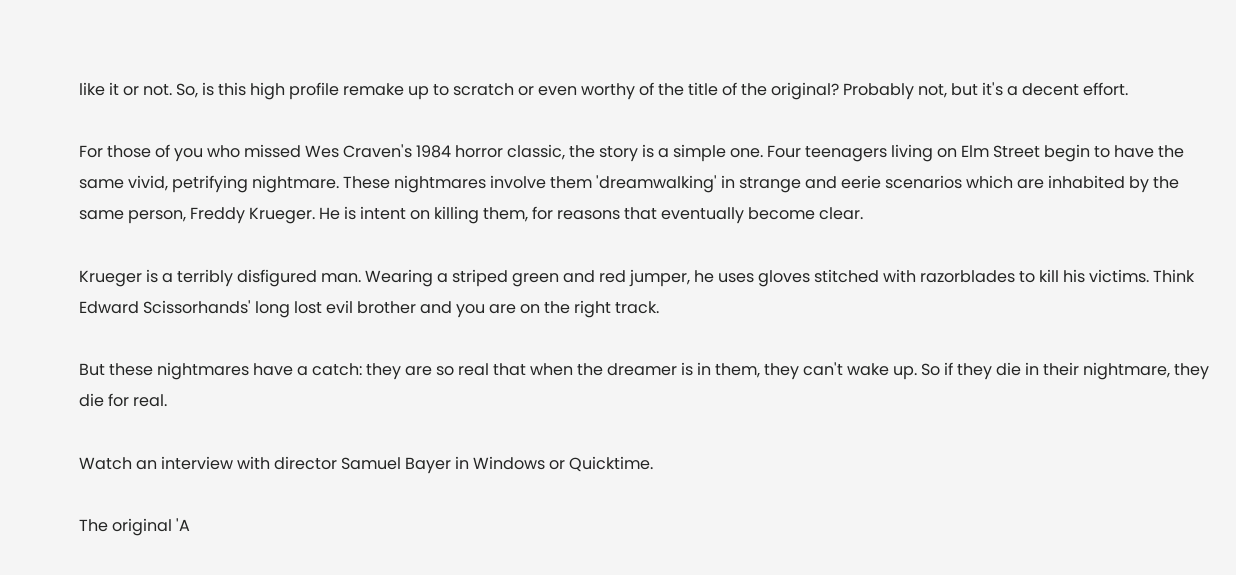like it or not. So, is this high profile remake up to scratch or even worthy of the title of the original? Probably not, but it's a decent effort.

For those of you who missed Wes Craven's 1984 horror classic, the story is a simple one. Four teenagers living on Elm Street begin to have the same vivid, petrifying nightmare. These nightmares involve them 'dreamwalking' in strange and eerie scenarios which are inhabited by the same person, Freddy Krueger. He is intent on killing them, for reasons that eventually become clear.

Krueger is a terribly disfigured man. Wearing a striped green and red jumper, he uses gloves stitched with razorblades to kill his victims. Think Edward Scissorhands' long lost evil brother and you are on the right track.

But these nightmares have a catch: they are so real that when the dreamer is in them, they can't wake up. So if they die in their nightmare, they die for real.

Watch an interview with director Samuel Bayer in Windows or Quicktime.

The original 'A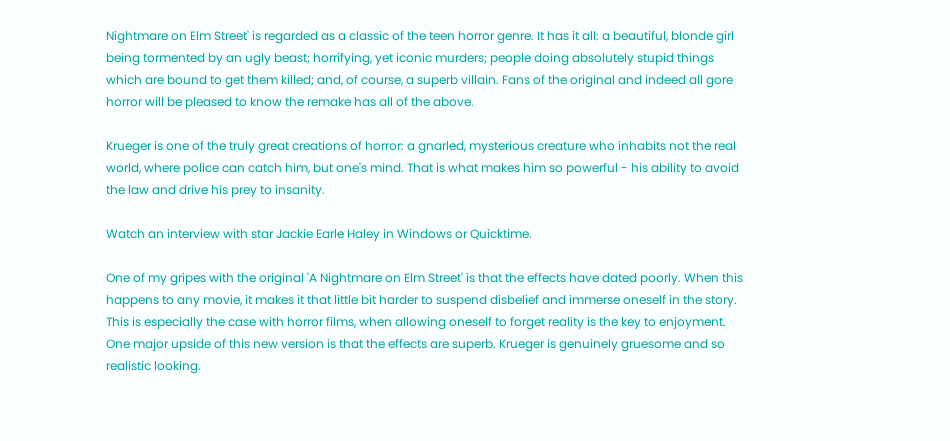Nightmare on Elm Street' is regarded as a classic of the teen horror genre. It has it all: a beautiful, blonde girl being tormented by an ugly beast; horrifying, yet iconic murders; people doing absolutely stupid things which are bound to get them killed; and, of course, a superb villain. Fans of the original and indeed all gore horror will be pleased to know the remake has all of the above.

Krueger is one of the truly great creations of horror: a gnarled, mysterious creature who inhabits not the real world, where police can catch him, but one's mind. That is what makes him so powerful - his ability to avoid the law and drive his prey to insanity.

Watch an interview with star Jackie Earle Haley in Windows or Quicktime.

One of my gripes with the original 'A Nightmare on Elm Street' is that the effects have dated poorly. When this happens to any movie, it makes it that little bit harder to suspend disbelief and immerse oneself in the story. This is especially the case with horror films, when allowing oneself to forget reality is the key to enjoyment. One major upside of this new version is that the effects are superb. Krueger is genuinely gruesome and so realistic looking.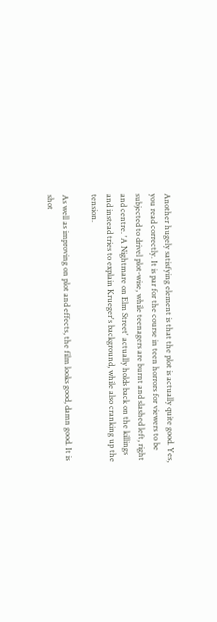Another hugely satisfying element is that the plot is actually quite good. Yes, you read correctly. It is par for the course in teen horrors for viewers to be subjected to drivel plot-wise, while teenagers are burnt and slashed left, right and centre. 'A Nightmare on Elm Street' actually holds back on the killings and instead tries to explain Krueger's background, while also cranking up the tension.

As well as improving on plot and effects, the film looks good, damn good. It is shot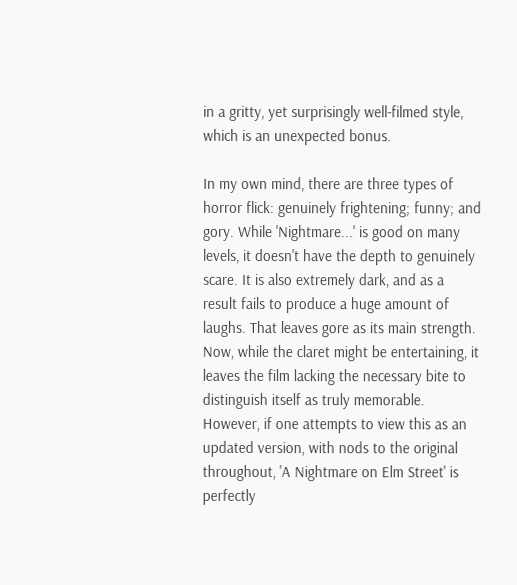in a gritty, yet surprisingly well-filmed style, which is an unexpected bonus.

In my own mind, there are three types of horror flick: genuinely frightening; funny; and gory. While 'Nightmare...' is good on many levels, it doesn't have the depth to genuinely scare. It is also extremely dark, and as a result fails to produce a huge amount of laughs. That leaves gore as its main strength. Now, while the claret might be entertaining, it leaves the film lacking the necessary bite to distinguish itself as truly memorable. However, if one attempts to view this as an updated version, with nods to the original throughout, 'A Nightmare on Elm Street' is perfectly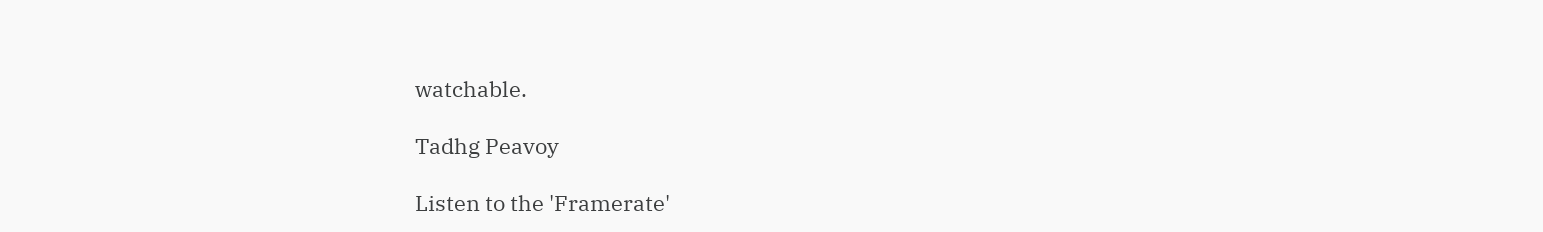watchable.

Tadhg Peavoy

Listen to the 'Framerate'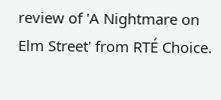review of 'A Nightmare on Elm Street' from RTÉ Choice.